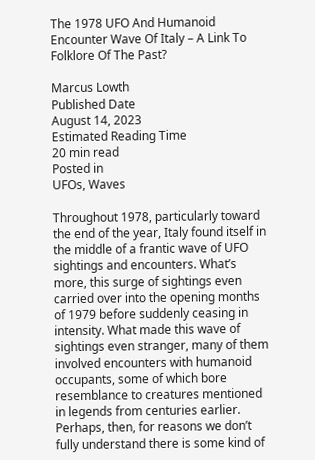The 1978 UFO And Humanoid Encounter Wave Of Italy – A Link To Folklore Of The Past?

Marcus Lowth
Published Date
August 14, 2023
Estimated Reading Time
20 min read
Posted in
UFOs, Waves

Throughout 1978, particularly toward the end of the year, Italy found itself in the middle of a frantic wave of UFO sightings and encounters. What’s more, this surge of sightings even carried over into the opening months of 1979 before suddenly ceasing in intensity. What made this wave of sightings even stranger, many of them involved encounters with humanoid occupants, some of which bore resemblance to creatures mentioned in legends from centuries earlier. Perhaps, then, for reasons we don’t fully understand there is some kind of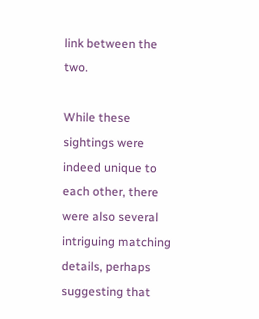link between the two.

While these sightings were indeed unique to each other, there were also several intriguing matching details, perhaps suggesting that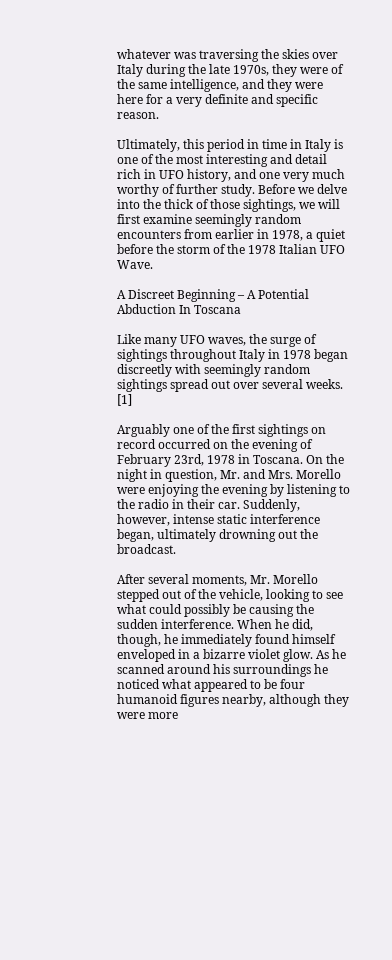whatever was traversing the skies over Italy during the late 1970s, they were of the same intelligence, and they were here for a very definite and specific reason.

Ultimately, this period in time in Italy is one of the most interesting and detail rich in UFO history, and one very much worthy of further study. Before we delve into the thick of those sightings, we will first examine seemingly random encounters from earlier in 1978, a quiet before the storm of the 1978 Italian UFO Wave.

A Discreet Beginning – A Potential Abduction In Toscana

Like many UFO waves, the surge of sightings throughout Italy in 1978 began discreetly with seemingly random sightings spread out over several weeks. [1]

Arguably one of the first sightings on record occurred on the evening of February 23rd, 1978 in Toscana. On the night in question, Mr. and Mrs. Morello were enjoying the evening by listening to the radio in their car. Suddenly, however, intense static interference began, ultimately drowning out the broadcast.

After several moments, Mr. Morello stepped out of the vehicle, looking to see what could possibly be causing the sudden interference. When he did, though, he immediately found himself enveloped in a bizarre violet glow. As he scanned around his surroundings he noticed what appeared to be four humanoid figures nearby, although they were more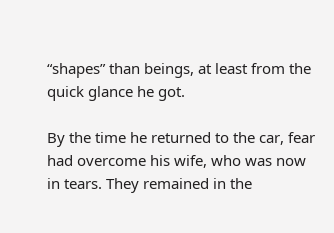“shapes” than beings, at least from the quick glance he got.

By the time he returned to the car, fear had overcome his wife, who was now in tears. They remained in the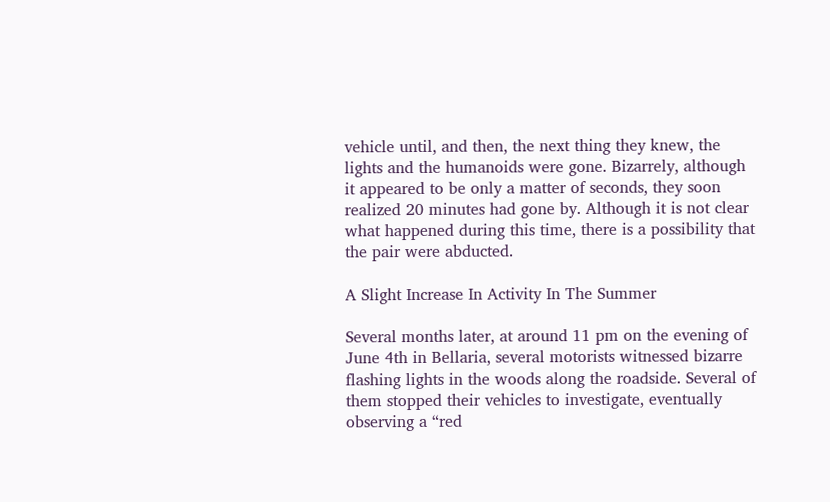vehicle until, and then, the next thing they knew, the lights and the humanoids were gone. Bizarrely, although it appeared to be only a matter of seconds, they soon realized 20 minutes had gone by. Although it is not clear what happened during this time, there is a possibility that the pair were abducted.

A Slight Increase In Activity In The Summer

Several months later, at around 11 pm on the evening of June 4th in Bellaria, several motorists witnessed bizarre flashing lights in the woods along the roadside. Several of them stopped their vehicles to investigate, eventually observing a “red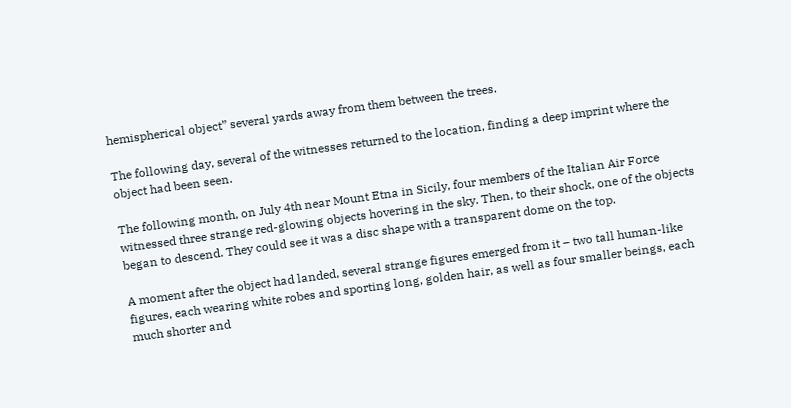hemispherical object” several yards away from them between the trees.

The following day, several of the witnesses returned to the location, finding a deep imprint where the object had been seen.

The following month, on July 4th near Mount Etna in Sicily, four members of the Italian Air Force witnessed three strange red-glowing objects hovering in the sky. Then, to their shock, one of the objects began to descend. They could see it was a disc shape with a transparent dome on the top.

A moment after the object had landed, several strange figures emerged from it – two tall human-like figures, each wearing white robes and sporting long, golden hair, as well as four smaller beings, each much shorter and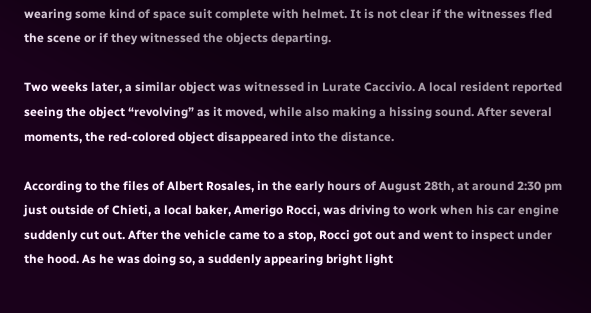wearing some kind of space suit complete with helmet. It is not clear if the witnesses fled the scene or if they witnessed the objects departing.

Two weeks later, a similar object was witnessed in Lurate Caccivio. A local resident reported seeing the object “revolving” as it moved, while also making a hissing sound. After several moments, the red-colored object disappeared into the distance.

According to the files of Albert Rosales, in the early hours of August 28th, at around 2:30 pm just outside of Chieti, a local baker, Amerigo Rocci, was driving to work when his car engine suddenly cut out. After the vehicle came to a stop, Rocci got out and went to inspect under the hood. As he was doing so, a suddenly appearing bright light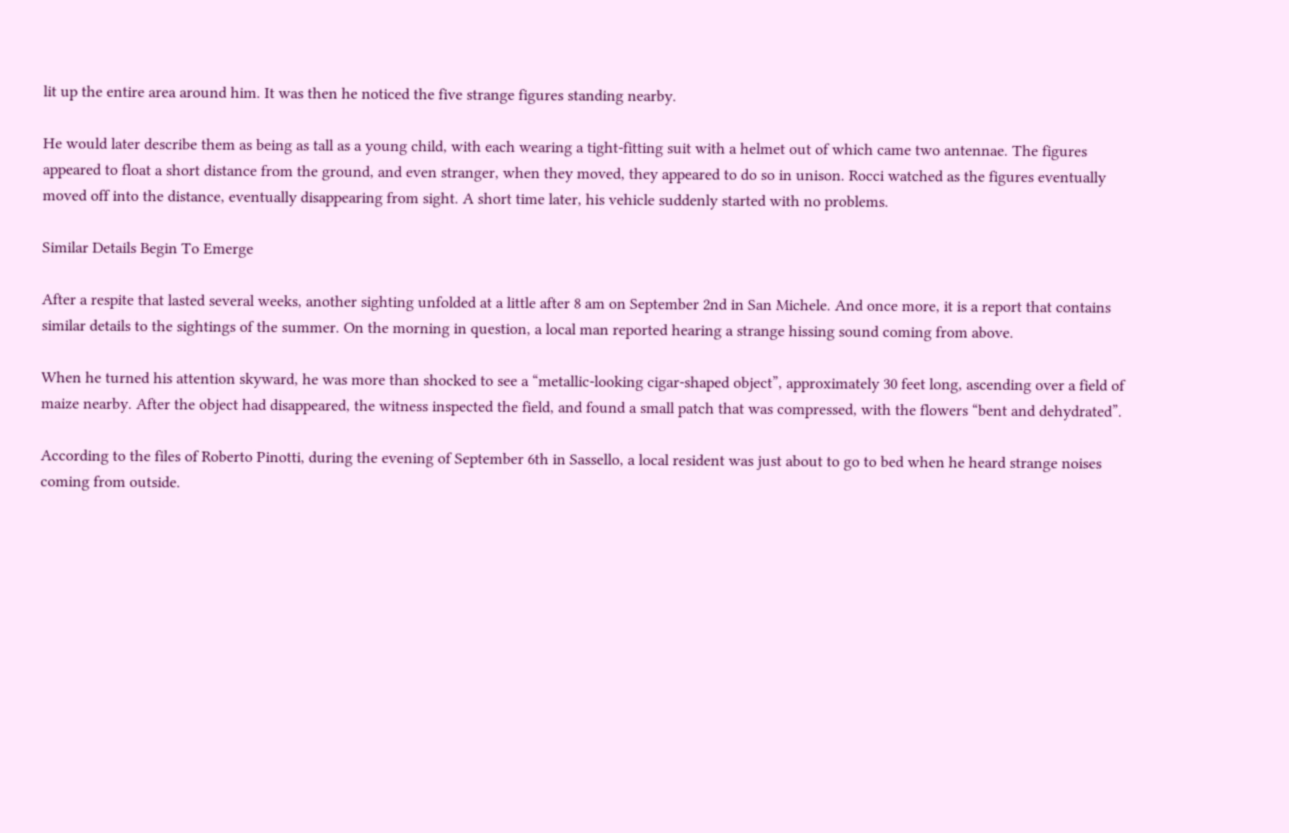lit up the entire area around him. It was then he noticed the five strange figures standing nearby.

He would later describe them as being as tall as a young child, with each wearing a tight-fitting suit with a helmet out of which came two antennae. The figures appeared to float a short distance from the ground, and even stranger, when they moved, they appeared to do so in unison. Rocci watched as the figures eventually moved off into the distance, eventually disappearing from sight. A short time later, his vehicle suddenly started with no problems.

Similar Details Begin To Emerge

After a respite that lasted several weeks, another sighting unfolded at a little after 8 am on September 2nd in San Michele. And once more, it is a report that contains similar details to the sightings of the summer. On the morning in question, a local man reported hearing a strange hissing sound coming from above.

When he turned his attention skyward, he was more than shocked to see a “metallic-looking cigar-shaped object”, approximately 30 feet long, ascending over a field of maize nearby. After the object had disappeared, the witness inspected the field, and found a small patch that was compressed, with the flowers “bent and dehydrated”.

According to the files of Roberto Pinotti, during the evening of September 6th in Sassello, a local resident was just about to go to bed when he heard strange noises coming from outside.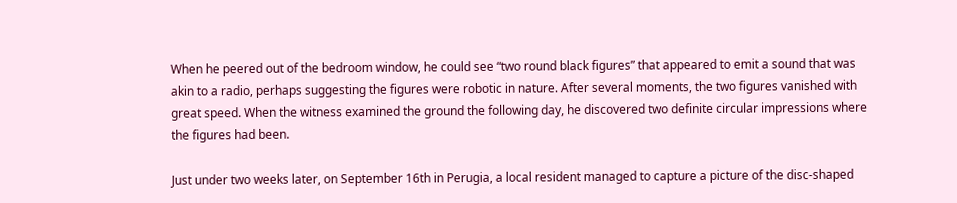When he peered out of the bedroom window, he could see “two round black figures” that appeared to emit a sound that was akin to a radio, perhaps suggesting the figures were robotic in nature. After several moments, the two figures vanished with great speed. When the witness examined the ground the following day, he discovered two definite circular impressions where the figures had been.

Just under two weeks later, on September 16th in Perugia, a local resident managed to capture a picture of the disc-shaped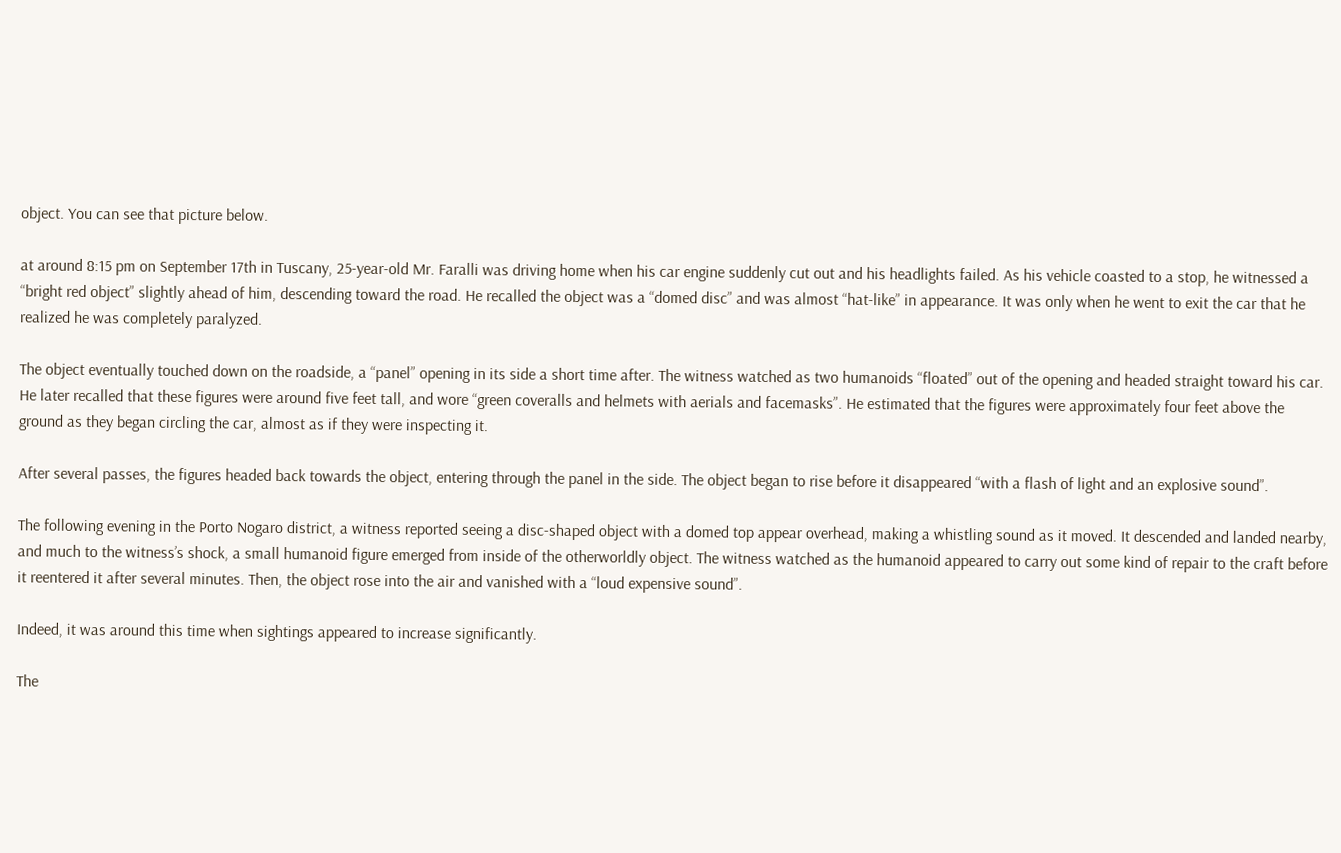object. You can see that picture below.

at around 8:15 pm on September 17th in Tuscany, 25-year-old Mr. Faralli was driving home when his car engine suddenly cut out and his headlights failed. As his vehicle coasted to a stop, he witnessed a “bright red object” slightly ahead of him, descending toward the road. He recalled the object was a “domed disc” and was almost “hat-like” in appearance. It was only when he went to exit the car that he realized he was completely paralyzed.

The object eventually touched down on the roadside, a “panel” opening in its side a short time after. The witness watched as two humanoids “floated” out of the opening and headed straight toward his car. He later recalled that these figures were around five feet tall, and wore “green coveralls and helmets with aerials and facemasks”. He estimated that the figures were approximately four feet above the ground as they began circling the car, almost as if they were inspecting it.

After several passes, the figures headed back towards the object, entering through the panel in the side. The object began to rise before it disappeared “with a flash of light and an explosive sound”.

The following evening in the Porto Nogaro district, a witness reported seeing a disc-shaped object with a domed top appear overhead, making a whistling sound as it moved. It descended and landed nearby, and much to the witness’s shock, a small humanoid figure emerged from inside of the otherworldly object. The witness watched as the humanoid appeared to carry out some kind of repair to the craft before it reentered it after several minutes. Then, the object rose into the air and vanished with a “loud expensive sound”.

Indeed, it was around this time when sightings appeared to increase significantly.

The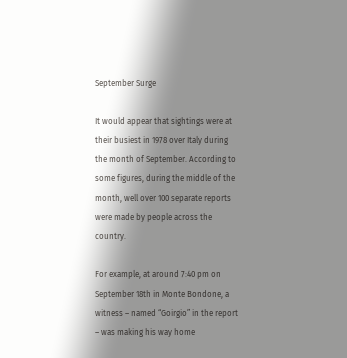September Surge

It would appear that sightings were at their busiest in 1978 over Italy during the month of September. According to some figures, during the middle of the month, well over 100 separate reports were made by people across the country.

For example, at around 7:40 pm on September 18th in Monte Bondone, a witness – named “Goirgio” in the report – was making his way home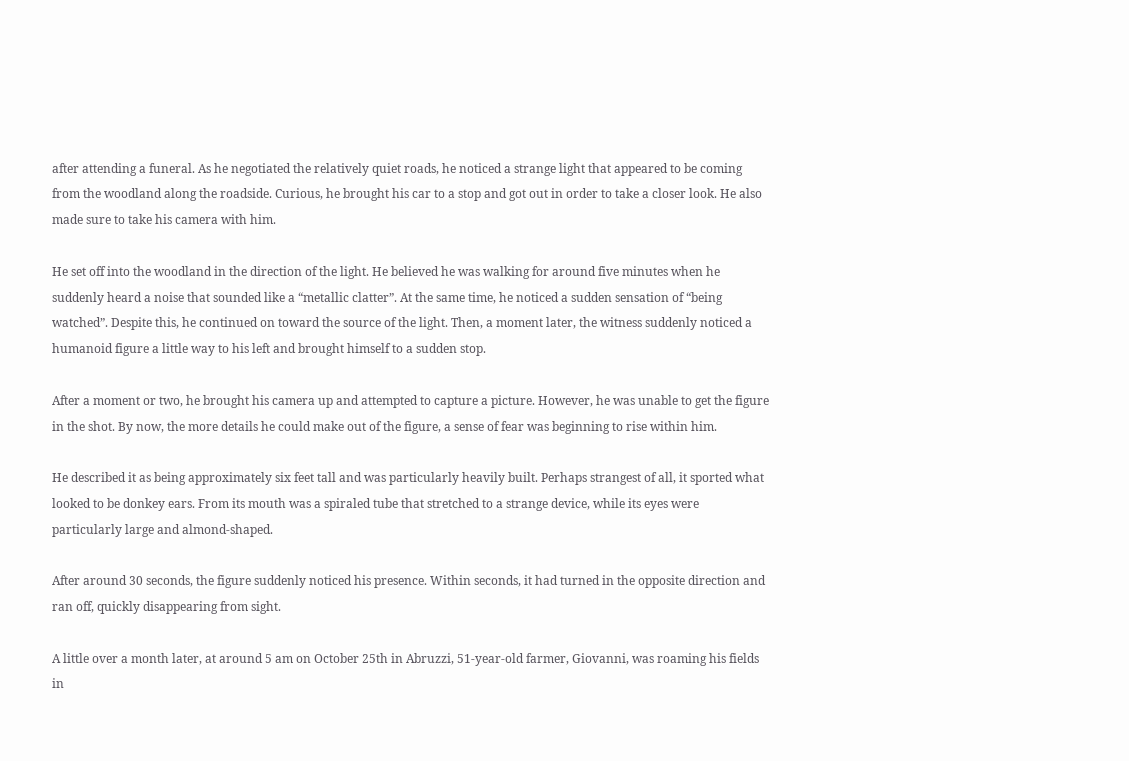after attending a funeral. As he negotiated the relatively quiet roads, he noticed a strange light that appeared to be coming from the woodland along the roadside. Curious, he brought his car to a stop and got out in order to take a closer look. He also made sure to take his camera with him.

He set off into the woodland in the direction of the light. He believed he was walking for around five minutes when he suddenly heard a noise that sounded like a “metallic clatter”. At the same time, he noticed a sudden sensation of “being watched”. Despite this, he continued on toward the source of the light. Then, a moment later, the witness suddenly noticed a humanoid figure a little way to his left and brought himself to a sudden stop.

After a moment or two, he brought his camera up and attempted to capture a picture. However, he was unable to get the figure in the shot. By now, the more details he could make out of the figure, a sense of fear was beginning to rise within him.

He described it as being approximately six feet tall and was particularly heavily built. Perhaps strangest of all, it sported what looked to be donkey ears. From its mouth was a spiraled tube that stretched to a strange device, while its eyes were particularly large and almond-shaped.

After around 30 seconds, the figure suddenly noticed his presence. Within seconds, it had turned in the opposite direction and ran off, quickly disappearing from sight.

A little over a month later, at around 5 am on October 25th in Abruzzi, 51-year-old farmer, Giovanni, was roaming his fields in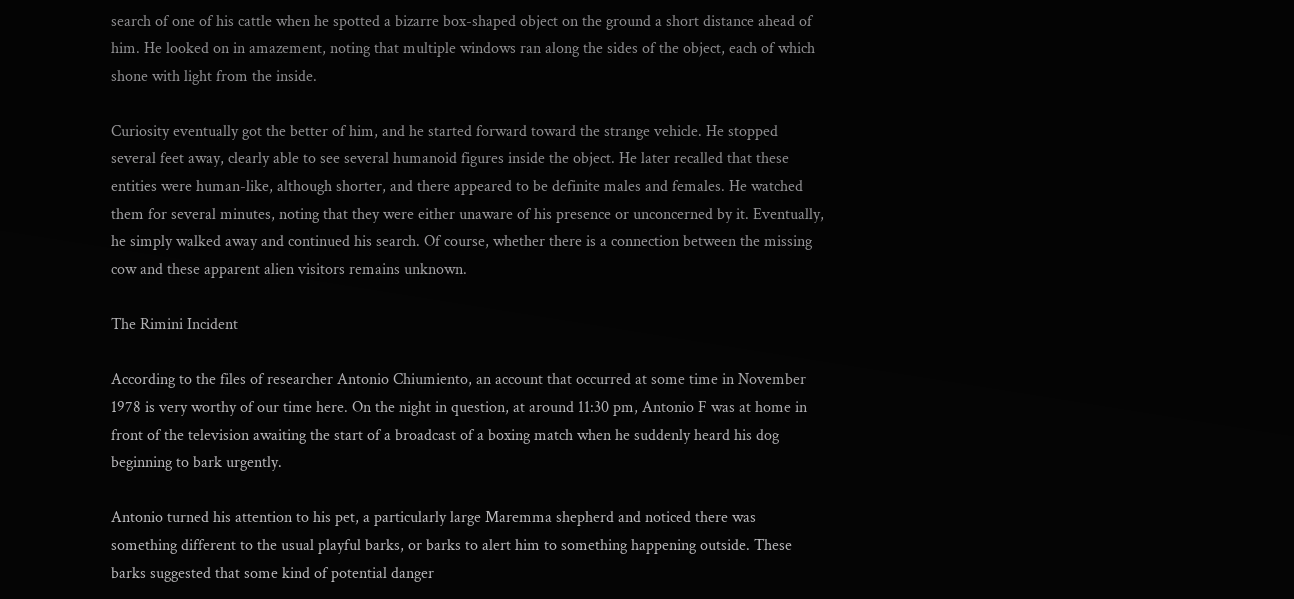search of one of his cattle when he spotted a bizarre box-shaped object on the ground a short distance ahead of him. He looked on in amazement, noting that multiple windows ran along the sides of the object, each of which shone with light from the inside.

Curiosity eventually got the better of him, and he started forward toward the strange vehicle. He stopped several feet away, clearly able to see several humanoid figures inside the object. He later recalled that these entities were human-like, although shorter, and there appeared to be definite males and females. He watched them for several minutes, noting that they were either unaware of his presence or unconcerned by it. Eventually, he simply walked away and continued his search. Of course, whether there is a connection between the missing cow and these apparent alien visitors remains unknown.

The Rimini Incident

According to the files of researcher Antonio Chiumiento, an account that occurred at some time in November 1978 is very worthy of our time here. On the night in question, at around 11:30 pm, Antonio F was at home in front of the television awaiting the start of a broadcast of a boxing match when he suddenly heard his dog beginning to bark urgently.

Antonio turned his attention to his pet, a particularly large Maremma shepherd and noticed there was something different to the usual playful barks, or barks to alert him to something happening outside. These barks suggested that some kind of potential danger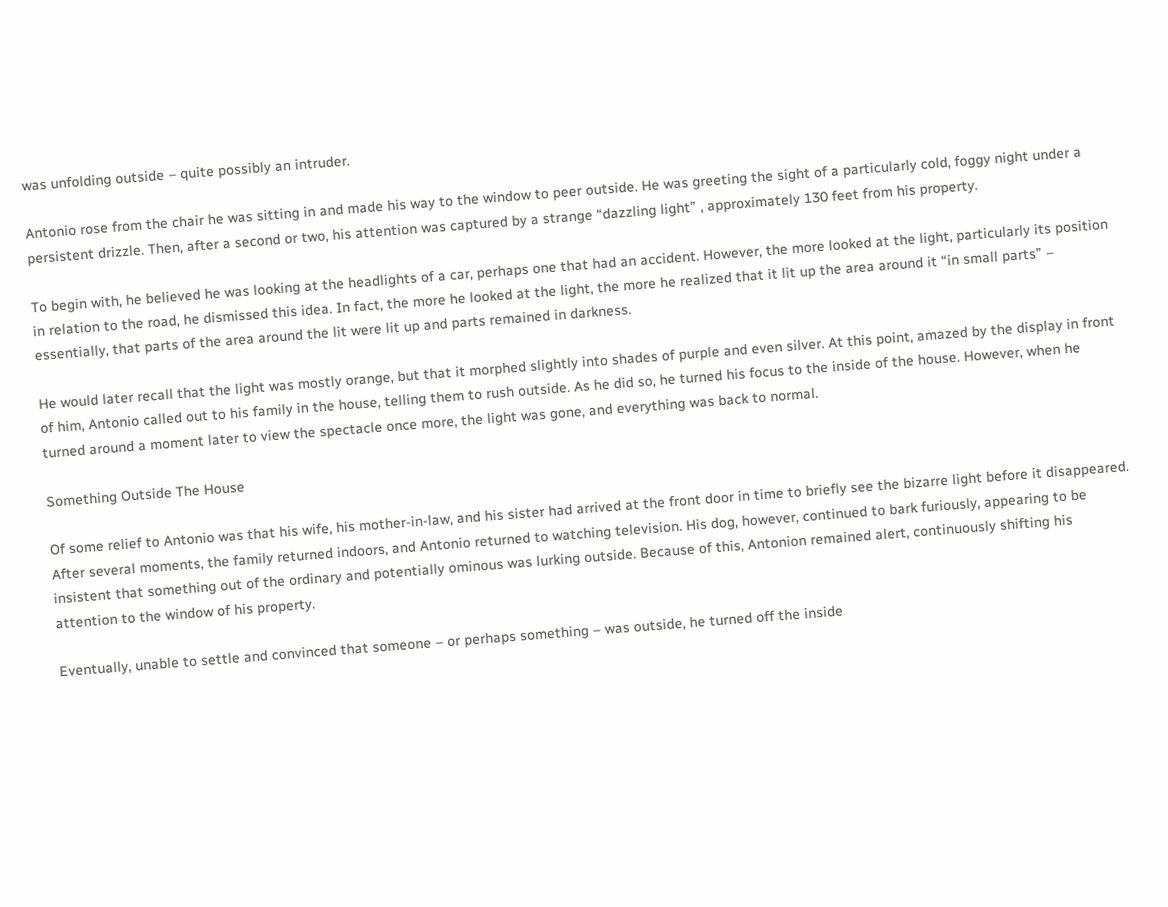was unfolding outside – quite possibly an intruder.

Antonio rose from the chair he was sitting in and made his way to the window to peer outside. He was greeting the sight of a particularly cold, foggy night under a persistent drizzle. Then, after a second or two, his attention was captured by a strange “dazzling light” , approximately 130 feet from his property.

To begin with, he believed he was looking at the headlights of a car, perhaps one that had an accident. However, the more looked at the light, particularly its position in relation to the road, he dismissed this idea. In fact, the more he looked at the light, the more he realized that it lit up the area around it “in small parts” – essentially, that parts of the area around the lit were lit up and parts remained in darkness.

He would later recall that the light was mostly orange, but that it morphed slightly into shades of purple and even silver. At this point, amazed by the display in front of him, Antonio called out to his family in the house, telling them to rush outside. As he did so, he turned his focus to the inside of the house. However, when he turned around a moment later to view the spectacle once more, the light was gone, and everything was back to normal.

Something Outside The House

Of some relief to Antonio was that his wife, his mother-in-law, and his sister had arrived at the front door in time to briefly see the bizarre light before it disappeared. After several moments, the family returned indoors, and Antonio returned to watching television. His dog, however, continued to bark furiously, appearing to be insistent that something out of the ordinary and potentially ominous was lurking outside. Because of this, Antonion remained alert, continuously shifting his attention to the window of his property.

Eventually, unable to settle and convinced that someone – or perhaps something – was outside, he turned off the inside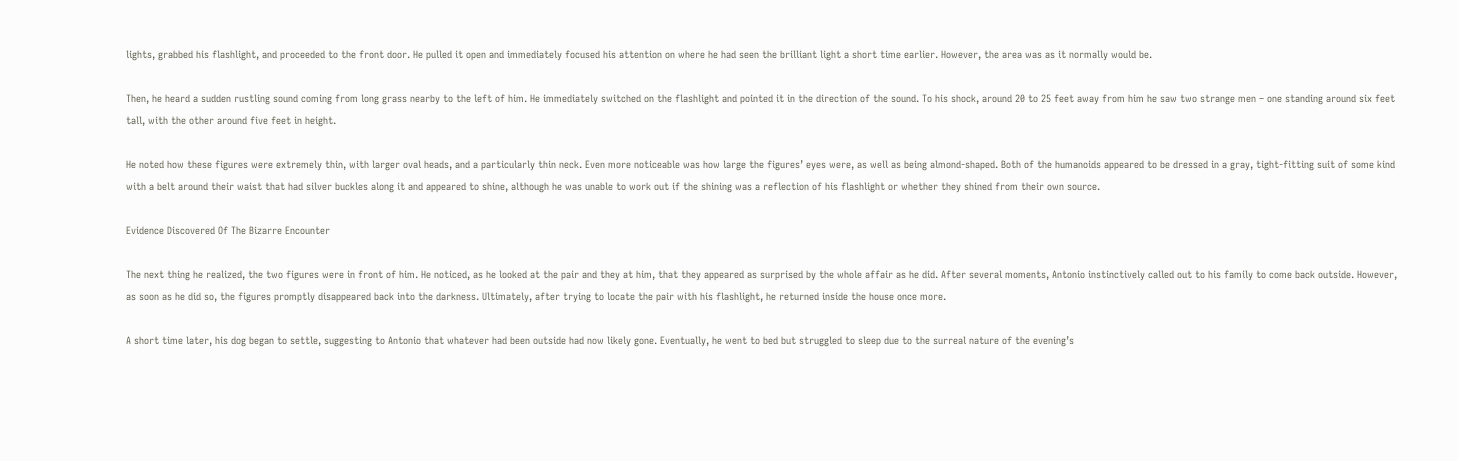lights, grabbed his flashlight, and proceeded to the front door. He pulled it open and immediately focused his attention on where he had seen the brilliant light a short time earlier. However, the area was as it normally would be.

Then, he heard a sudden rustling sound coming from long grass nearby to the left of him. He immediately switched on the flashlight and pointed it in the direction of the sound. To his shock, around 20 to 25 feet away from him he saw two strange men – one standing around six feet tall, with the other around five feet in height.

He noted how these figures were extremely thin, with larger oval heads, and a particularly thin neck. Even more noticeable was how large the figures’ eyes were, as well as being almond-shaped. Both of the humanoids appeared to be dressed in a gray, tight-fitting suit of some kind with a belt around their waist that had silver buckles along it and appeared to shine, although he was unable to work out if the shining was a reflection of his flashlight or whether they shined from their own source.

Evidence Discovered Of The Bizarre Encounter

The next thing he realized, the two figures were in front of him. He noticed, as he looked at the pair and they at him, that they appeared as surprised by the whole affair as he did. After several moments, Antonio instinctively called out to his family to come back outside. However, as soon as he did so, the figures promptly disappeared back into the darkness. Ultimately, after trying to locate the pair with his flashlight, he returned inside the house once more.

A short time later, his dog began to settle, suggesting to Antonio that whatever had been outside had now likely gone. Eventually, he went to bed but struggled to sleep due to the surreal nature of the evening’s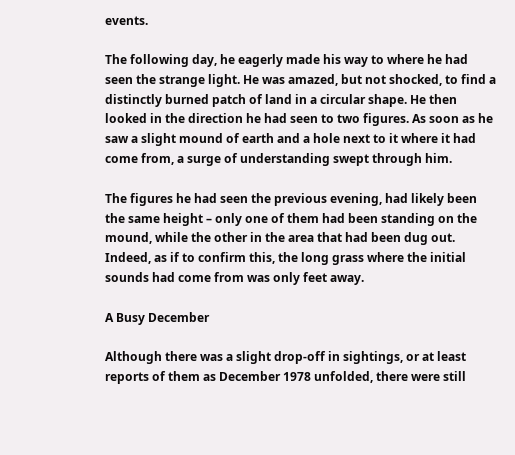events.

The following day, he eagerly made his way to where he had seen the strange light. He was amazed, but not shocked, to find a distinctly burned patch of land in a circular shape. He then looked in the direction he had seen to two figures. As soon as he saw a slight mound of earth and a hole next to it where it had come from, a surge of understanding swept through him.

The figures he had seen the previous evening, had likely been the same height – only one of them had been standing on the mound, while the other in the area that had been dug out. Indeed, as if to confirm this, the long grass where the initial sounds had come from was only feet away.

A Busy December

Although there was a slight drop-off in sightings, or at least reports of them as December 1978 unfolded, there were still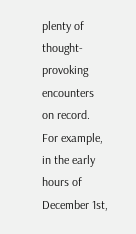plenty of thought-provoking encounters on record. For example, in the early hours of December 1st,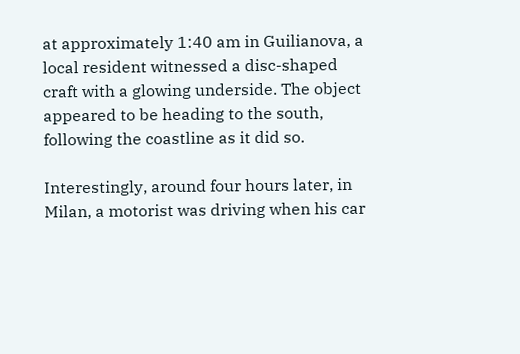at approximately 1:40 am in Guilianova, a local resident witnessed a disc-shaped craft with a glowing underside. The object appeared to be heading to the south, following the coastline as it did so.

Interestingly, around four hours later, in Milan, a motorist was driving when his car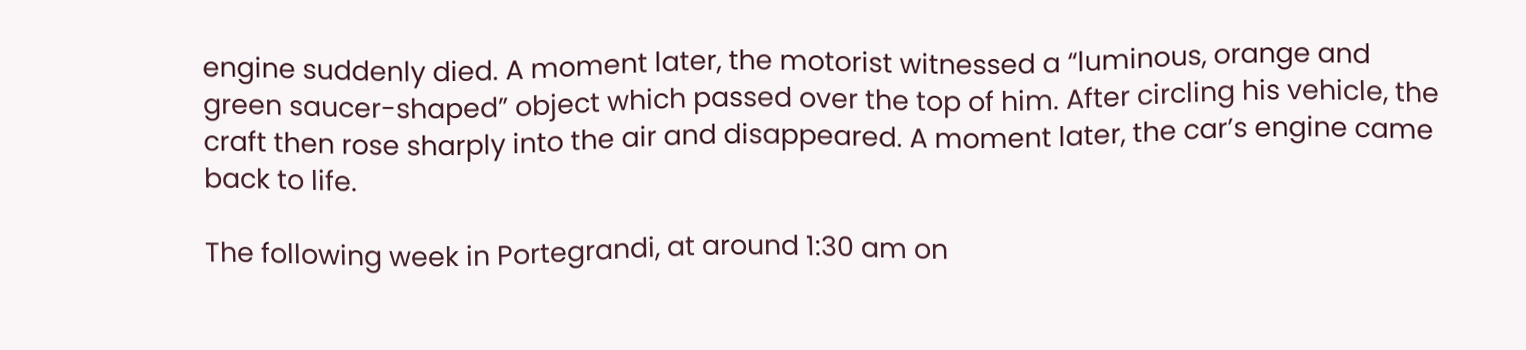engine suddenly died. A moment later, the motorist witnessed a “luminous, orange and green saucer-shaped” object which passed over the top of him. After circling his vehicle, the craft then rose sharply into the air and disappeared. A moment later, the car’s engine came back to life.

The following week in Portegrandi, at around 1:30 am on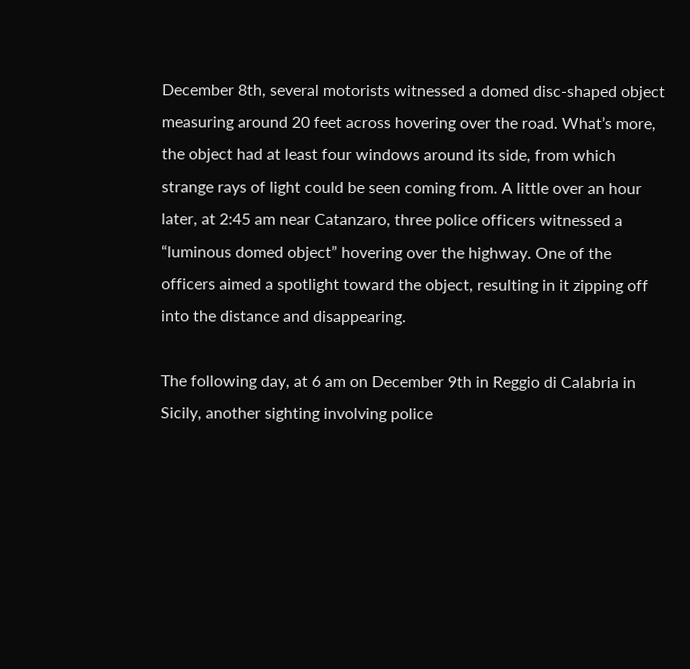December 8th, several motorists witnessed a domed disc-shaped object measuring around 20 feet across hovering over the road. What’s more, the object had at least four windows around its side, from which strange rays of light could be seen coming from. A little over an hour later, at 2:45 am near Catanzaro, three police officers witnessed a “luminous domed object” hovering over the highway. One of the officers aimed a spotlight toward the object, resulting in it zipping off into the distance and disappearing.

The following day, at 6 am on December 9th in Reggio di Calabria in Sicily, another sighting involving police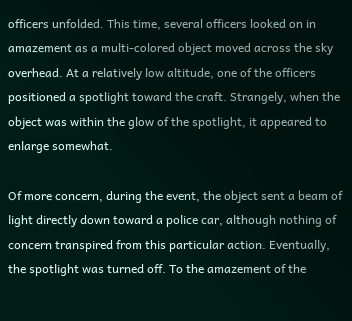officers unfolded. This time, several officers looked on in amazement as a multi-colored object moved across the sky overhead. At a relatively low altitude, one of the officers positioned a spotlight toward the craft. Strangely, when the object was within the glow of the spotlight, it appeared to enlarge somewhat.

Of more concern, during the event, the object sent a beam of light directly down toward a police car, although nothing of concern transpired from this particular action. Eventually, the spotlight was turned off. To the amazement of the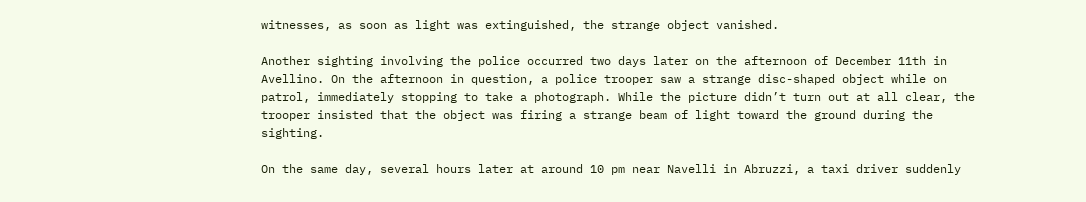witnesses, as soon as light was extinguished, the strange object vanished.

Another sighting involving the police occurred two days later on the afternoon of December 11th in Avellino. On the afternoon in question, a police trooper saw a strange disc-shaped object while on patrol, immediately stopping to take a photograph. While the picture didn’t turn out at all clear, the trooper insisted that the object was firing a strange beam of light toward the ground during the sighting.

On the same day, several hours later at around 10 pm near Navelli in Abruzzi, a taxi driver suddenly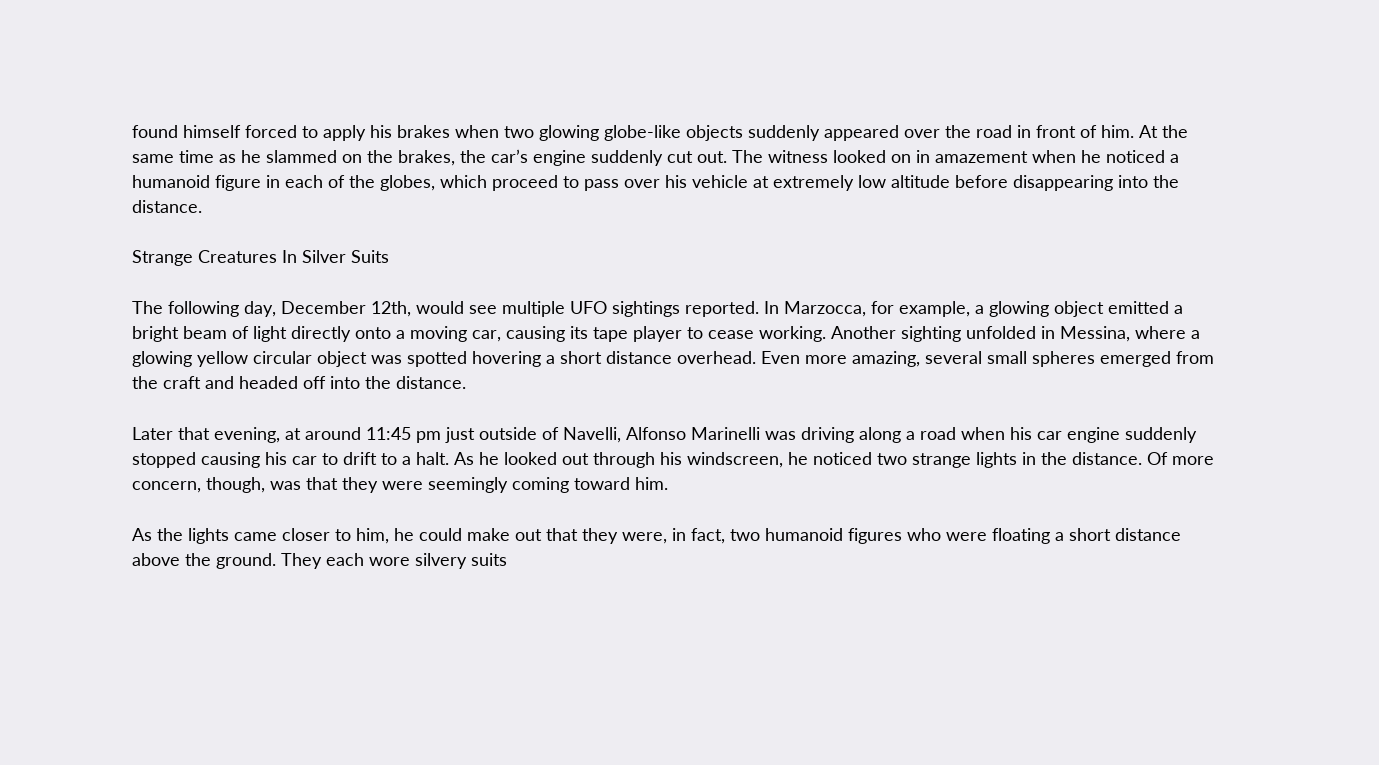found himself forced to apply his brakes when two glowing globe-like objects suddenly appeared over the road in front of him. At the same time as he slammed on the brakes, the car’s engine suddenly cut out. The witness looked on in amazement when he noticed a humanoid figure in each of the globes, which proceed to pass over his vehicle at extremely low altitude before disappearing into the distance.

Strange Creatures In Silver Suits

The following day, December 12th, would see multiple UFO sightings reported. In Marzocca, for example, a glowing object emitted a bright beam of light directly onto a moving car, causing its tape player to cease working. Another sighting unfolded in Messina, where a glowing yellow circular object was spotted hovering a short distance overhead. Even more amazing, several small spheres emerged from the craft and headed off into the distance.

Later that evening, at around 11:45 pm just outside of Navelli, Alfonso Marinelli was driving along a road when his car engine suddenly stopped causing his car to drift to a halt. As he looked out through his windscreen, he noticed two strange lights in the distance. Of more concern, though, was that they were seemingly coming toward him.

As the lights came closer to him, he could make out that they were, in fact, two humanoid figures who were floating a short distance above the ground. They each wore silvery suits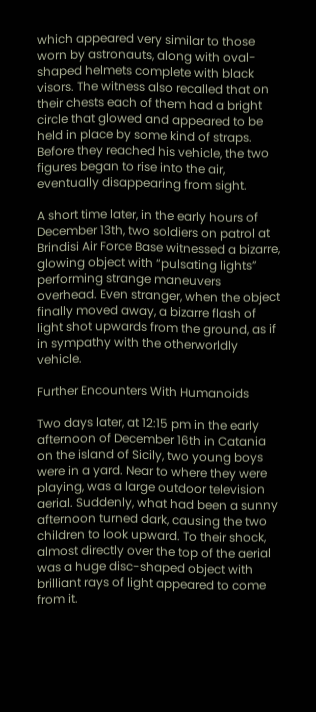which appeared very similar to those worn by astronauts, along with oval-shaped helmets complete with black visors. The witness also recalled that on their chests each of them had a bright circle that glowed and appeared to be held in place by some kind of straps. Before they reached his vehicle, the two figures began to rise into the air, eventually disappearing from sight.

A short time later, in the early hours of December 13th, two soldiers on patrol at Brindisi Air Force Base witnessed a bizarre, glowing object with “pulsating lights” performing strange maneuvers overhead. Even stranger, when the object finally moved away, a bizarre flash of light shot upwards from the ground, as if in sympathy with the otherworldly vehicle.

Further Encounters With Humanoids

Two days later, at 12:15 pm in the early afternoon of December 16th in Catania on the island of Sicily, two young boys were in a yard. Near to where they were playing, was a large outdoor television aerial. Suddenly, what had been a sunny afternoon turned dark, causing the two children to look upward. To their shock, almost directly over the top of the aerial was a huge disc-shaped object with brilliant rays of light appeared to come from it.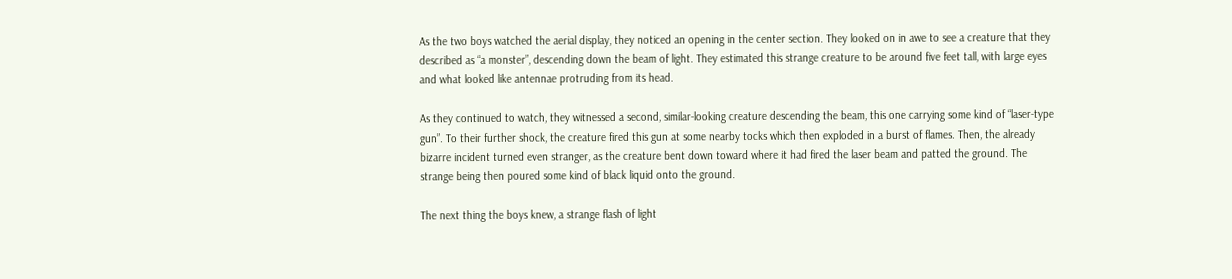As the two boys watched the aerial display, they noticed an opening in the center section. They looked on in awe to see a creature that they described as “a monster”, descending down the beam of light. They estimated this strange creature to be around five feet tall, with large eyes and what looked like antennae protruding from its head.

As they continued to watch, they witnessed a second, similar-looking creature descending the beam, this one carrying some kind of “laser-type gun”. To their further shock, the creature fired this gun at some nearby tocks which then exploded in a burst of flames. Then, the already bizarre incident turned even stranger, as the creature bent down toward where it had fired the laser beam and patted the ground. The strange being then poured some kind of black liquid onto the ground.

The next thing the boys knew, a strange flash of light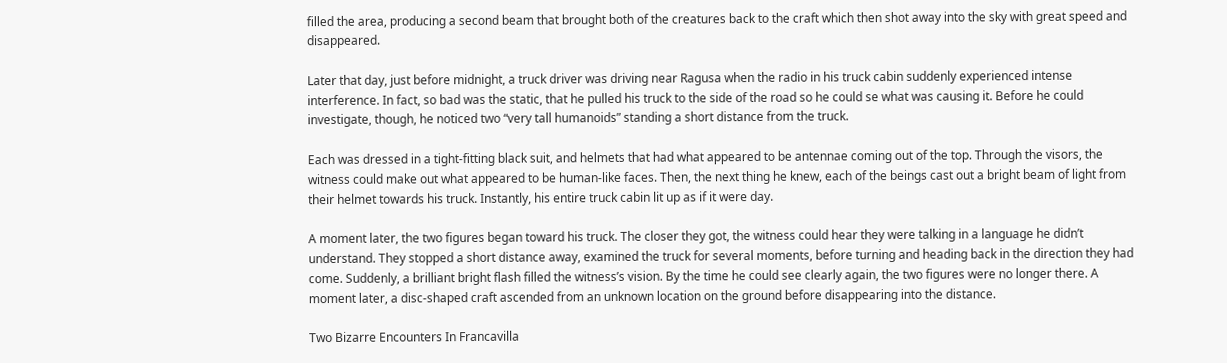filled the area, producing a second beam that brought both of the creatures back to the craft which then shot away into the sky with great speed and disappeared.

Later that day, just before midnight, a truck driver was driving near Ragusa when the radio in his truck cabin suddenly experienced intense interference. In fact, so bad was the static, that he pulled his truck to the side of the road so he could se what was causing it. Before he could investigate, though, he noticed two “very tall humanoids” standing a short distance from the truck.

Each was dressed in a tight-fitting black suit, and helmets that had what appeared to be antennae coming out of the top. Through the visors, the witness could make out what appeared to be human-like faces. Then, the next thing he knew, each of the beings cast out a bright beam of light from their helmet towards his truck. Instantly, his entire truck cabin lit up as if it were day.

A moment later, the two figures began toward his truck. The closer they got, the witness could hear they were talking in a language he didn’t understand. They stopped a short distance away, examined the truck for several moments, before turning and heading back in the direction they had come. Suddenly, a brilliant bright flash filled the witness’s vision. By the time he could see clearly again, the two figures were no longer there. A moment later, a disc-shaped craft ascended from an unknown location on the ground before disappearing into the distance.

Two Bizarre Encounters In Francavilla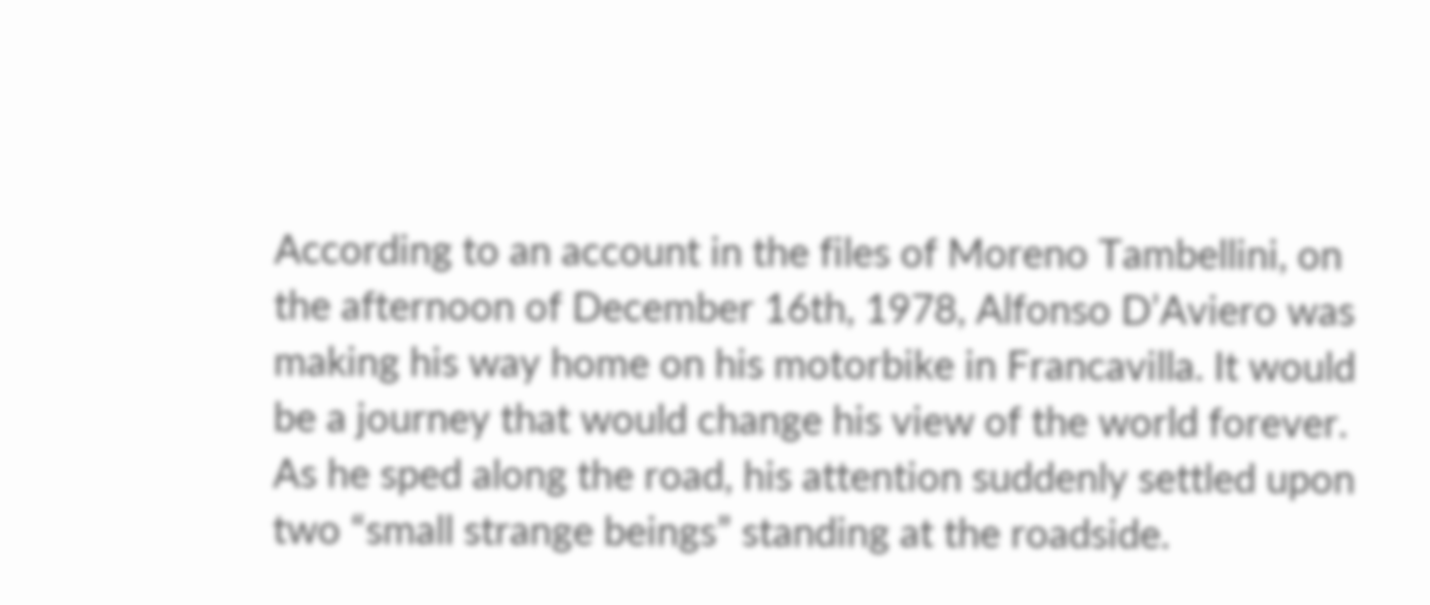According to an account in the files of Moreno Tambellini, on the afternoon of December 16th, 1978, Alfonso D’Aviero was making his way home on his motorbike in Francavilla. It would be a journey that would change his view of the world forever. As he sped along the road, his attention suddenly settled upon two “small strange beings” standing at the roadside.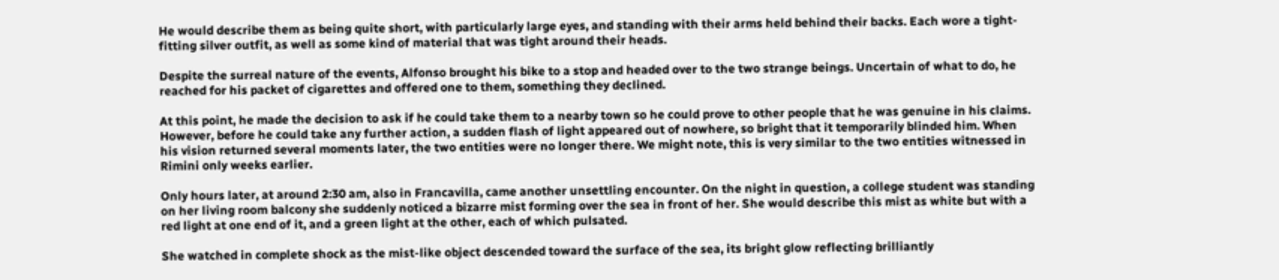He would describe them as being quite short, with particularly large eyes, and standing with their arms held behind their backs. Each wore a tight-fitting silver outfit, as well as some kind of material that was tight around their heads.

Despite the surreal nature of the events, Alfonso brought his bike to a stop and headed over to the two strange beings. Uncertain of what to do, he reached for his packet of cigarettes and offered one to them, something they declined.

At this point, he made the decision to ask if he could take them to a nearby town so he could prove to other people that he was genuine in his claims. However, before he could take any further action, a sudden flash of light appeared out of nowhere, so bright that it temporarily blinded him. When his vision returned several moments later, the two entities were no longer there. We might note, this is very similar to the two entities witnessed in Rimini only weeks earlier.

Only hours later, at around 2:30 am, also in Francavilla, came another unsettling encounter. On the night in question, a college student was standing on her living room balcony she suddenly noticed a bizarre mist forming over the sea in front of her. She would describe this mist as white but with a red light at one end of it, and a green light at the other, each of which pulsated.

She watched in complete shock as the mist-like object descended toward the surface of the sea, its bright glow reflecting brilliantly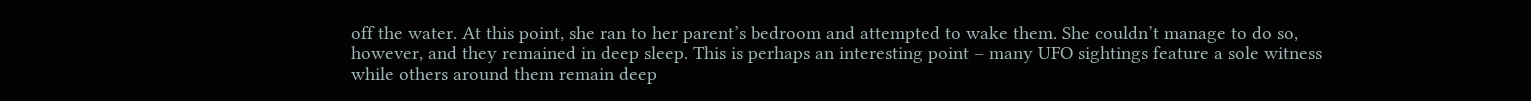off the water. At this point, she ran to her parent’s bedroom and attempted to wake them. She couldn’t manage to do so, however, and they remained in deep sleep. This is perhaps an interesting point – many UFO sightings feature a sole witness while others around them remain deep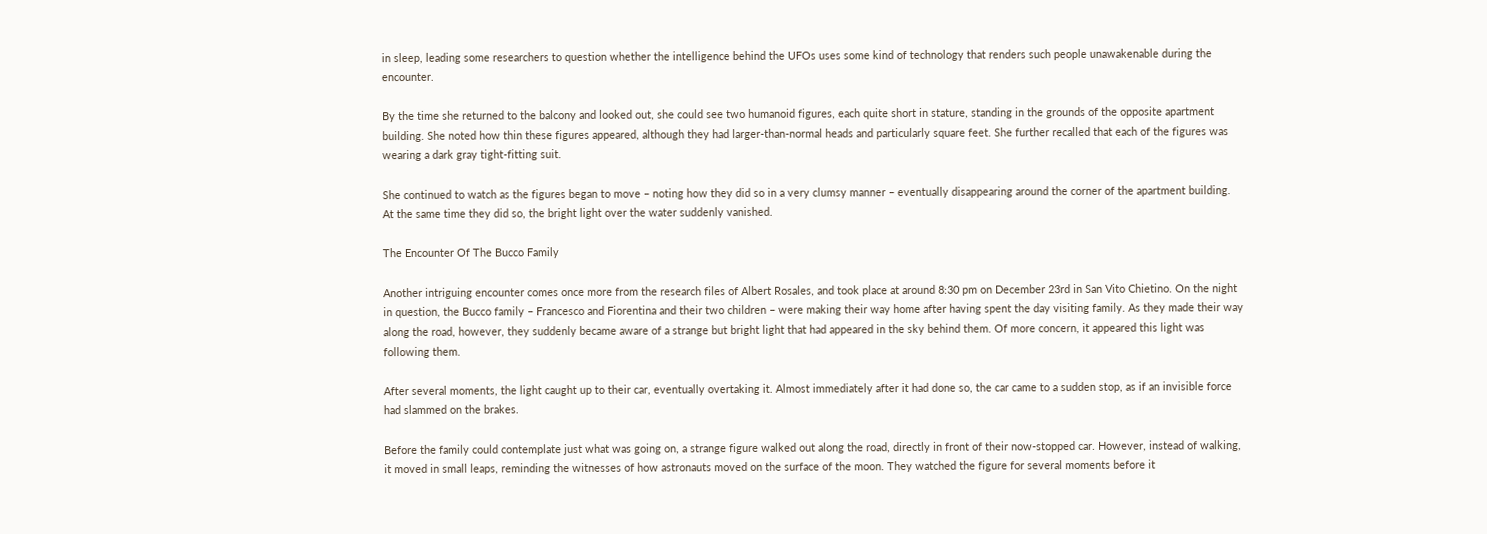in sleep, leading some researchers to question whether the intelligence behind the UFOs uses some kind of technology that renders such people unawakenable during the encounter.

By the time she returned to the balcony and looked out, she could see two humanoid figures, each quite short in stature, standing in the grounds of the opposite apartment building. She noted how thin these figures appeared, although they had larger-than-normal heads and particularly square feet. She further recalled that each of the figures was wearing a dark gray tight-fitting suit.

She continued to watch as the figures began to move – noting how they did so in a very clumsy manner – eventually disappearing around the corner of the apartment building. At the same time they did so, the bright light over the water suddenly vanished.

The Encounter Of The Bucco Family

Another intriguing encounter comes once more from the research files of Albert Rosales, and took place at around 8:30 pm on December 23rd in San Vito Chietino. On the night in question, the Bucco family – Francesco and Fiorentina and their two children – were making their way home after having spent the day visiting family. As they made their way along the road, however, they suddenly became aware of a strange but bright light that had appeared in the sky behind them. Of more concern, it appeared this light was following them.

After several moments, the light caught up to their car, eventually overtaking it. Almost immediately after it had done so, the car came to a sudden stop, as if an invisible force had slammed on the brakes.

Before the family could contemplate just what was going on, a strange figure walked out along the road, directly in front of their now-stopped car. However, instead of walking, it moved in small leaps, reminding the witnesses of how astronauts moved on the surface of the moon. They watched the figure for several moments before it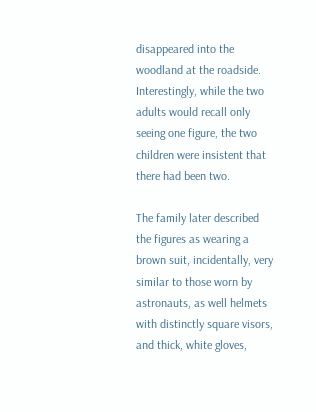disappeared into the woodland at the roadside. Interestingly, while the two adults would recall only seeing one figure, the two children were insistent that there had been two.

The family later described the figures as wearing a brown suit, incidentally, very similar to those worn by astronauts, as well helmets with distinctly square visors, and thick, white gloves,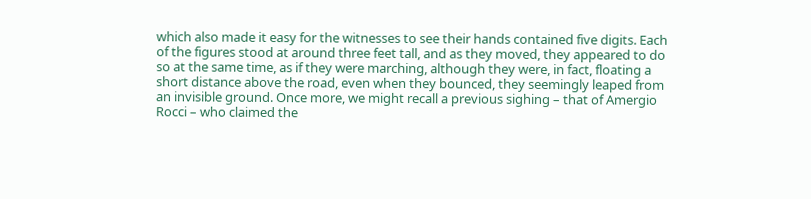which also made it easy for the witnesses to see their hands contained five digits. Each of the figures stood at around three feet tall, and as they moved, they appeared to do so at the same time, as if they were marching, although they were, in fact, floating a short distance above the road, even when they bounced, they seemingly leaped from an invisible ground. Once more, we might recall a previous sighing – that of Amergio Rocci – who claimed the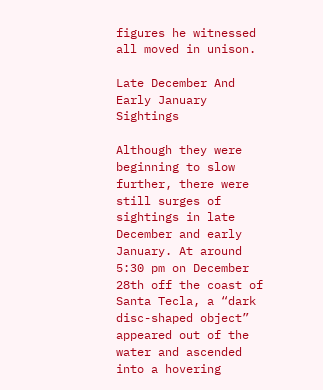figures he witnessed all moved in unison.

Late December And Early January Sightings

Although they were beginning to slow further, there were still surges of sightings in late December and early January. At around 5:30 pm on December 28th off the coast of Santa Tecla, a “dark disc-shaped object” appeared out of the water and ascended into a hovering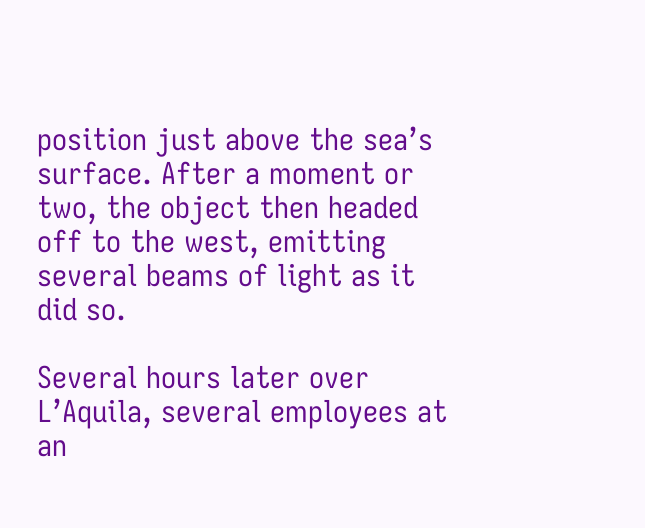position just above the sea’s surface. After a moment or two, the object then headed off to the west, emitting several beams of light as it did so.

Several hours later over L’Aquila, several employees at an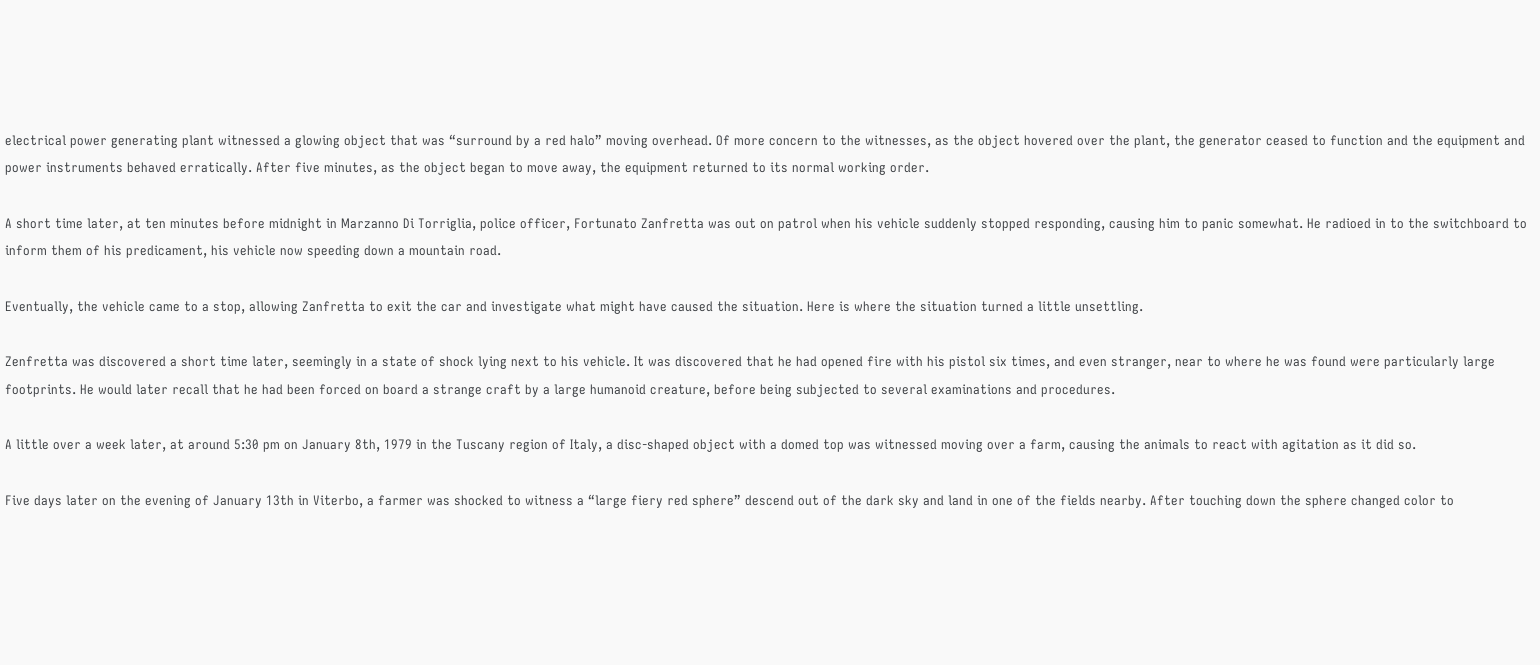electrical power generating plant witnessed a glowing object that was “surround by a red halo” moving overhead. Of more concern to the witnesses, as the object hovered over the plant, the generator ceased to function and the equipment and power instruments behaved erratically. After five minutes, as the object began to move away, the equipment returned to its normal working order.

A short time later, at ten minutes before midnight in Marzanno Di Torriglia, police officer, Fortunato Zanfretta was out on patrol when his vehicle suddenly stopped responding, causing him to panic somewhat. He radioed in to the switchboard to inform them of his predicament, his vehicle now speeding down a mountain road.

Eventually, the vehicle came to a stop, allowing Zanfretta to exit the car and investigate what might have caused the situation. Here is where the situation turned a little unsettling.

Zenfretta was discovered a short time later, seemingly in a state of shock lying next to his vehicle. It was discovered that he had opened fire with his pistol six times, and even stranger, near to where he was found were particularly large footprints. He would later recall that he had been forced on board a strange craft by a large humanoid creature, before being subjected to several examinations and procedures.

A little over a week later, at around 5:30 pm on January 8th, 1979 in the Tuscany region of Italy, a disc-shaped object with a domed top was witnessed moving over a farm, causing the animals to react with agitation as it did so.

Five days later on the evening of January 13th in Viterbo, a farmer was shocked to witness a “large fiery red sphere” descend out of the dark sky and land in one of the fields nearby. After touching down the sphere changed color to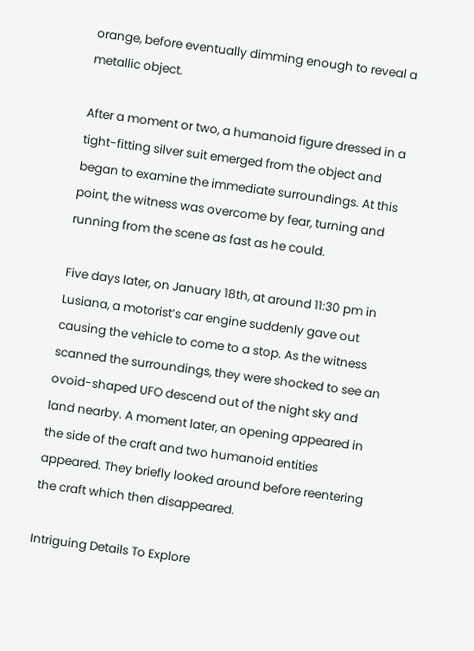orange, before eventually dimming enough to reveal a metallic object.

After a moment or two, a humanoid figure dressed in a tight-fitting silver suit emerged from the object and began to examine the immediate surroundings. At this point, the witness was overcome by fear, turning and running from the scene as fast as he could.

Five days later, on January 18th, at around 11:30 pm in Lusiana, a motorist’s car engine suddenly gave out causing the vehicle to come to a stop. As the witness scanned the surroundings, they were shocked to see an ovoid-shaped UFO descend out of the night sky and land nearby. A moment later, an opening appeared in the side of the craft and two humanoid entities appeared. They briefly looked around before reentering the craft which then disappeared.

Intriguing Details To Explore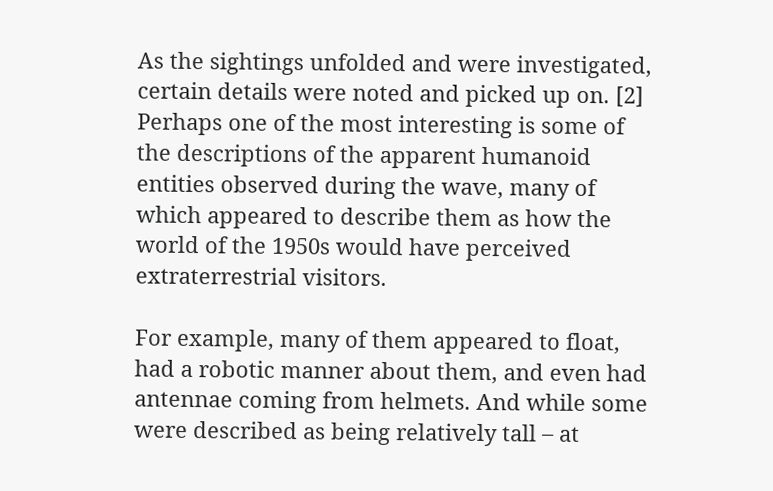As the sightings unfolded and were investigated, certain details were noted and picked up on. [2] Perhaps one of the most interesting is some of the descriptions of the apparent humanoid entities observed during the wave, many of which appeared to describe them as how the world of the 1950s would have perceived extraterrestrial visitors.

For example, many of them appeared to float, had a robotic manner about them, and even had antennae coming from helmets. And while some were described as being relatively tall – at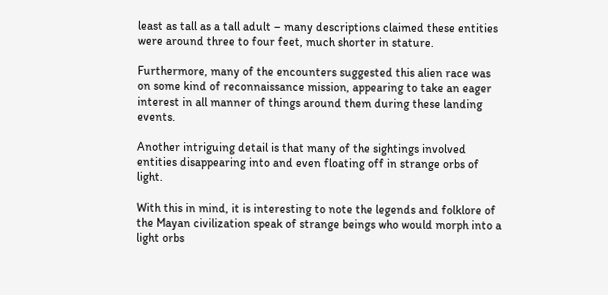least as tall as a tall adult – many descriptions claimed these entities were around three to four feet, much shorter in stature.

Furthermore, many of the encounters suggested this alien race was on some kind of reconnaissance mission, appearing to take an eager interest in all manner of things around them during these landing events.

Another intriguing detail is that many of the sightings involved entities disappearing into and even floating off in strange orbs of light.

With this in mind, it is interesting to note the legends and folklore of the Mayan civilization speak of strange beings who would morph into a light orbs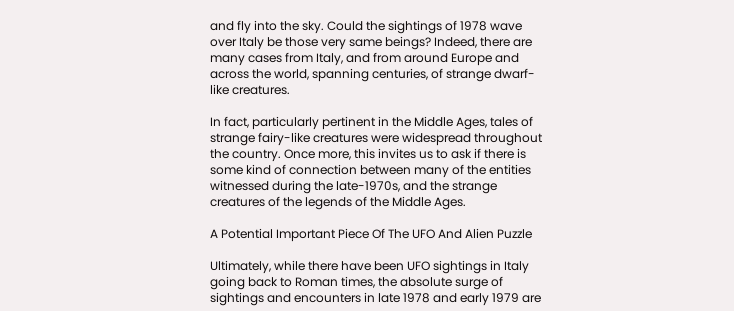and fly into the sky. Could the sightings of 1978 wave over Italy be those very same beings? Indeed, there are many cases from Italy, and from around Europe and across the world, spanning centuries, of strange dwarf-like creatures.

In fact, particularly pertinent in the Middle Ages, tales of strange fairy-like creatures were widespread throughout the country. Once more, this invites us to ask if there is some kind of connection between many of the entities witnessed during the late-1970s, and the strange creatures of the legends of the Middle Ages.

A Potential Important Piece Of The UFO And Alien Puzzle

Ultimately, while there have been UFO sightings in Italy going back to Roman times, the absolute surge of sightings and encounters in late 1978 and early 1979 are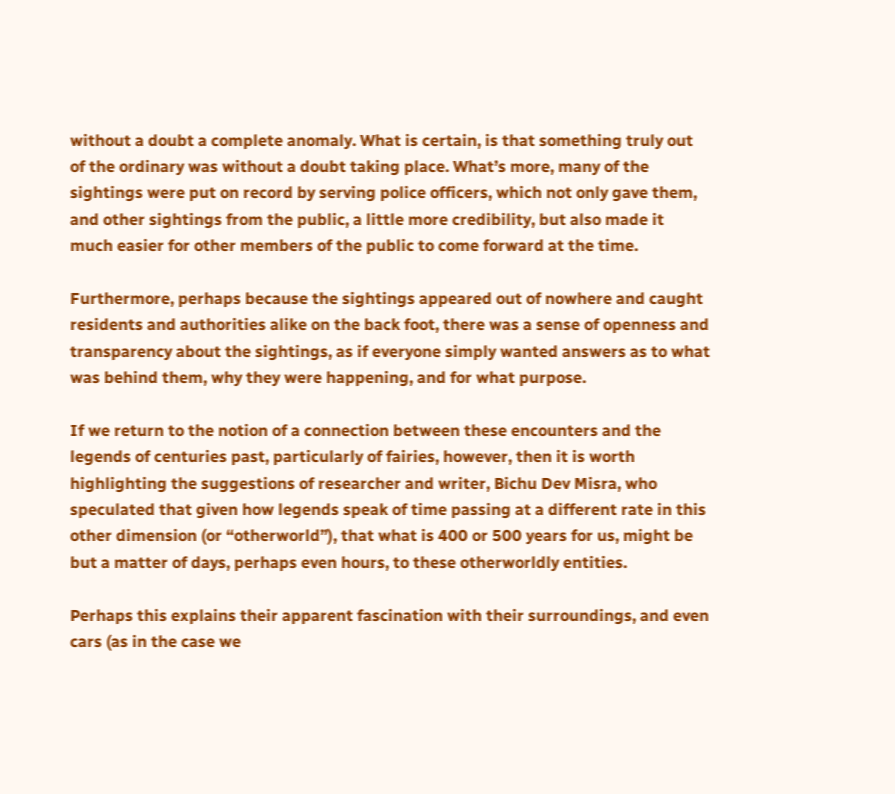without a doubt a complete anomaly. What is certain, is that something truly out of the ordinary was without a doubt taking place. What’s more, many of the sightings were put on record by serving police officers, which not only gave them, and other sightings from the public, a little more credibility, but also made it much easier for other members of the public to come forward at the time.

Furthermore, perhaps because the sightings appeared out of nowhere and caught residents and authorities alike on the back foot, there was a sense of openness and transparency about the sightings, as if everyone simply wanted answers as to what was behind them, why they were happening, and for what purpose.

If we return to the notion of a connection between these encounters and the legends of centuries past, particularly of fairies, however, then it is worth highlighting the suggestions of researcher and writer, Bichu Dev Misra, who speculated that given how legends speak of time passing at a different rate in this other dimension (or “otherworld”), that what is 400 or 500 years for us, might be but a matter of days, perhaps even hours, to these otherworldly entities.

Perhaps this explains their apparent fascination with their surroundings, and even cars (as in the case we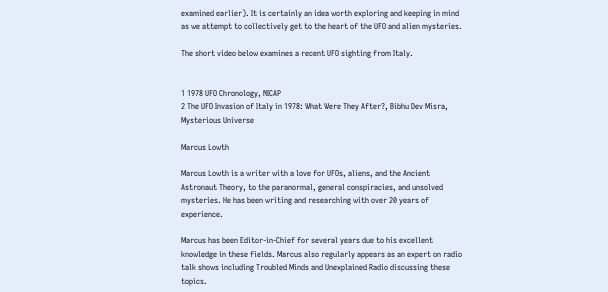examined earlier). It is certainly an idea worth exploring and keeping in mind as we attempt to collectively get to the heart of the UFO and alien mysteries.

The short video below examines a recent UFO sighting from Italy.


1 1978 UFO Chronology, NICAP
2 The UFO Invasion of Italy in 1978: What Were They After?, Bibhu Dev Misra, Mysterious Universe

Marcus Lowth

Marcus Lowth is a writer with a love for UFOs, aliens, and the Ancient Astronaut Theory, to the paranormal, general conspiracies, and unsolved mysteries. He has been writing and researching with over 20 years of experience.

Marcus has been Editor-in-Chief for several years due to his excellent knowledge in these fields. Marcus also regularly appears as an expert on radio talk shows including Troubled Minds and Unexplained Radio discussing these topics.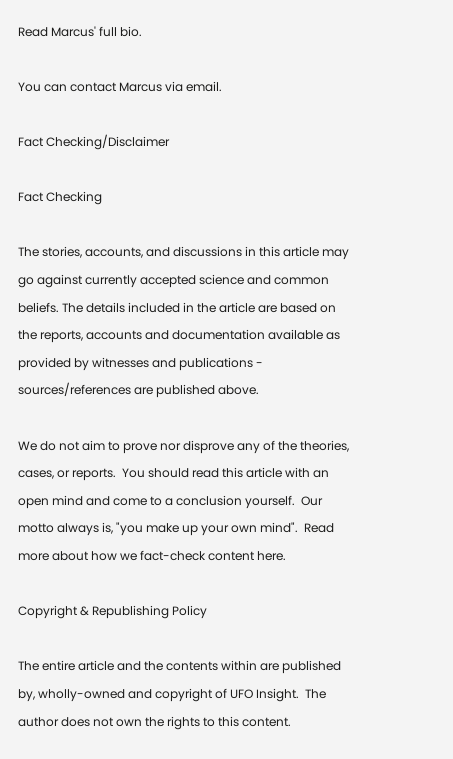Read Marcus' full bio.

You can contact Marcus via email.

Fact Checking/Disclaimer

Fact Checking

The stories, accounts, and discussions in this article may go against currently accepted science and common beliefs. The details included in the article are based on the reports, accounts and documentation available as provided by witnesses and publications - sources/references are published above.

We do not aim to prove nor disprove any of the theories, cases, or reports.  You should read this article with an open mind and come to a conclusion yourself.  Our motto always is, "you make up your own mind".  Read more about how we fact-check content here.

Copyright & Republishing Policy

The entire article and the contents within are published by, wholly-owned and copyright of UFO Insight.  The author does not own the rights to this content.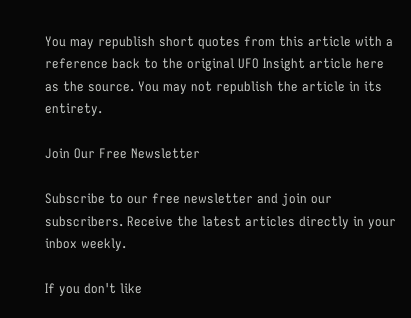You may republish short quotes from this article with a reference back to the original UFO Insight article here as the source. You may not republish the article in its entirety.

Join Our Free Newsletter

Subscribe to our free newsletter and join our subscribers. Receive the latest articles directly in your inbox weekly.

If you don't like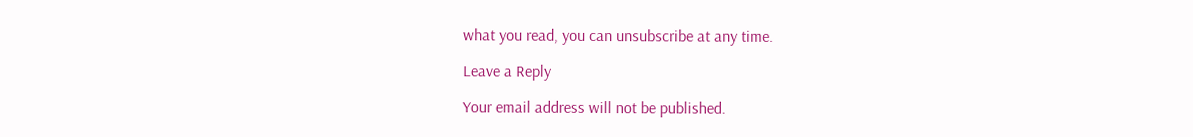what you read, you can unsubscribe at any time.

Leave a Reply

Your email address will not be published.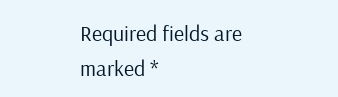Required fields are marked *